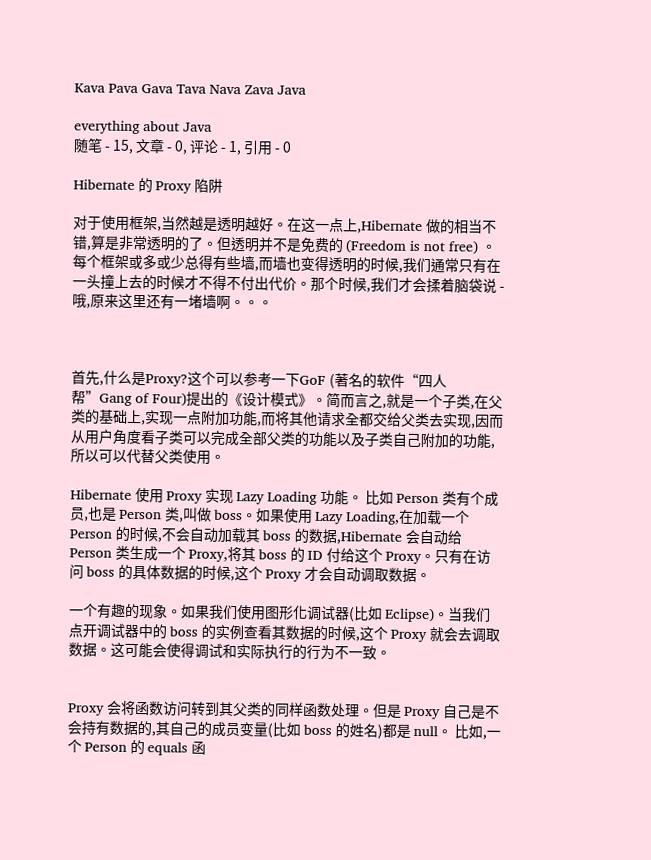Kava Pava Gava Tava Nava Zava Java

everything about Java
随笔 - 15, 文章 - 0, 评论 - 1, 引用 - 0

Hibernate 的 Proxy 陷阱

对于使用框架,当然越是透明越好。在这一点上,Hibernate 做的相当不错,算是非常透明的了。但透明并不是免费的 (Freedom is not free) 。每个框架或多或少总得有些墙,而墙也变得透明的时候,我们通常只有在一头撞上去的时候才不得不付出代价。那个时候,我们才会揉着脑袋说 - 哦,原来这里还有一堵墙啊。。。



首先,什么是Proxy?这个可以参考一下GoF (著名的软件“四人帮”Gang of Four)提出的《设计模式》。简而言之,就是一个子类,在父类的基础上,实现一点附加功能,而将其他请求全都交给父类去实现,因而从用户角度看子类可以完成全部父类的功能以及子类自己附加的功能,所以可以代替父类使用。

Hibernate 使用 Proxy 实现 Lazy Loading 功能。 比如 Person 类有个成员,也是 Person 类,叫做 boss。如果使用 Lazy Loading,在加载一个 Person 的时候,不会自动加载其 boss 的数据,Hibernate 会自动给 Person 类生成一个 Proxy,将其 boss 的 ID 付给这个 Proxy。只有在访问 boss 的具体数据的时候,这个 Proxy 才会自动调取数据。

一个有趣的现象。如果我们使用图形化调试器(比如 Eclipse)。当我们点开调试器中的 boss 的实例查看其数据的时候,这个 Proxy 就会去调取数据。这可能会使得调试和实际执行的行为不一致。


Proxy 会将函数访问转到其父类的同样函数处理。但是 Proxy 自己是不会持有数据的,其自己的成员变量(比如 boss 的姓名)都是 null。 比如,一个 Person 的 equals 函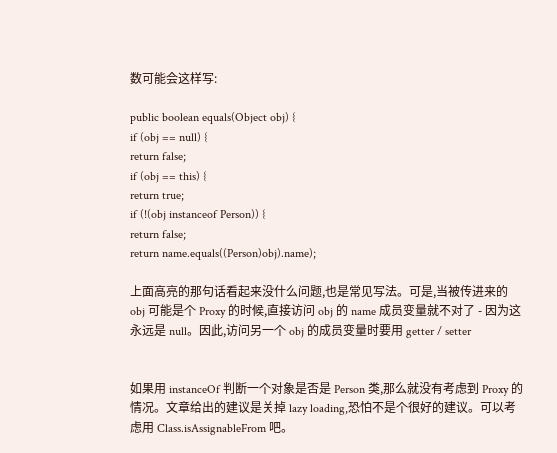数可能会这样写:

public boolean equals(Object obj) {
if (obj == null) {
return false;
if (obj == this) {
return true;
if (!(obj instanceof Person)) {
return false;
return name.equals((Person)obj).name);

上面高亮的那句话看起来没什么问题,也是常见写法。可是,当被传进来的 obj 可能是个 Proxy 的时候,直接访问 obj 的 name 成员变量就不对了 - 因为这永远是 null。因此,访问另一个 obj 的成员变量时要用 getter / setter


如果用 instanceOf 判断一个对象是否是 Person 类,那么就没有考虑到 Proxy 的情况。文章给出的建议是关掉 lazy loading,恐怕不是个很好的建议。可以考虑用 Class.isAssignableFrom 吧。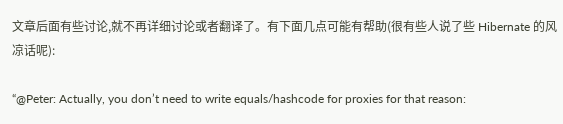文章后面有些讨论,就不再详细讨论或者翻译了。有下面几点可能有帮助(很有些人说了些 Hibernate 的风凉话呢):

“@Peter: Actually, you don’t need to write equals/hashcode for proxies for that reason: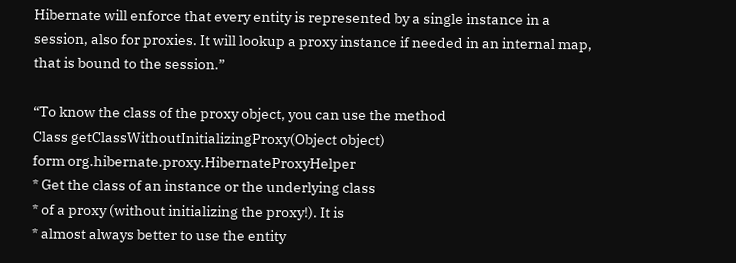Hibernate will enforce that every entity is represented by a single instance in a session, also for proxies. It will lookup a proxy instance if needed in an internal map, that is bound to the session.”

“To know the class of the proxy object, you can use the method
Class getClassWithoutInitializingProxy(Object object)
form org.hibernate.proxy.HibernateProxyHelper
* Get the class of an instance or the underlying class
* of a proxy (without initializing the proxy!). It is
* almost always better to use the entity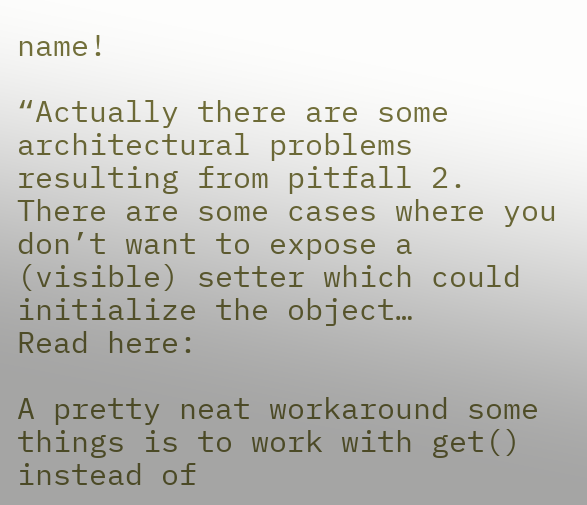name!

“Actually there are some architectural problems resulting from pitfall 2.
There are some cases where you don’t want to expose a (visible) setter which could initialize the object…
Read here:

A pretty neat workaround some things is to work with get() instead of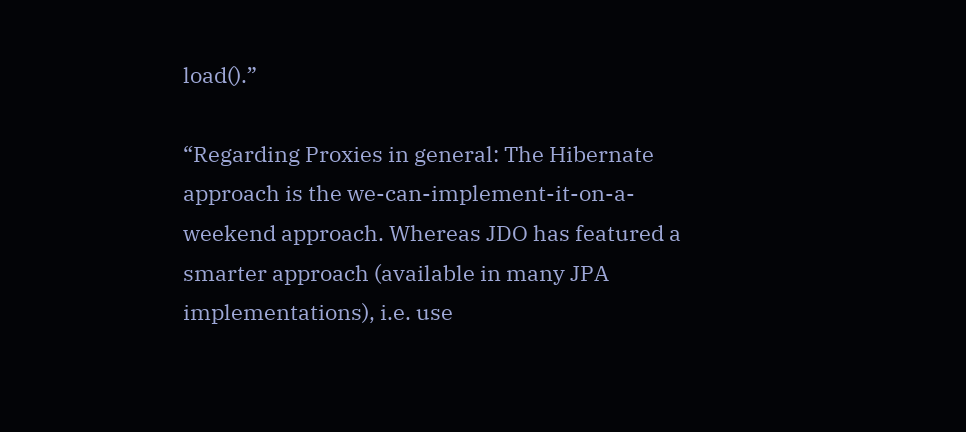load().”

“Regarding Proxies in general: The Hibernate approach is the we-can-implement-it-on-a-weekend approach. Whereas JDO has featured a smarter approach (available in many JPA implementations), i.e. use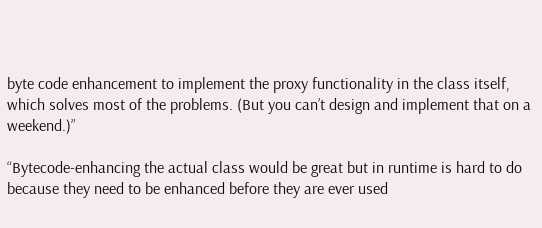byte code enhancement to implement the proxy functionality in the class itself, which solves most of the problems. (But you can’t design and implement that on a weekend.)”

“Bytecode-enhancing the actual class would be great but in runtime is hard to do because they need to be enhanced before they are ever used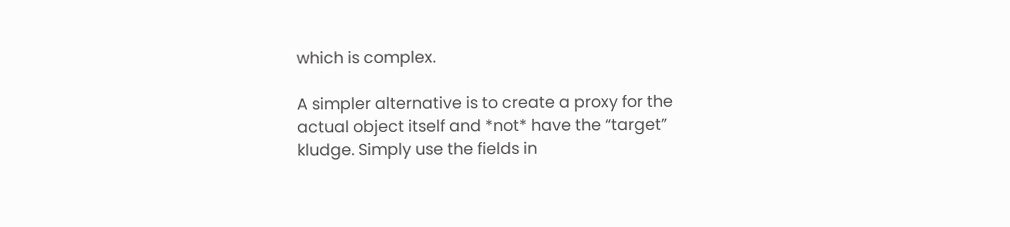which is complex.

A simpler alternative is to create a proxy for the actual object itself and *not* have the “target” kludge. Simply use the fields in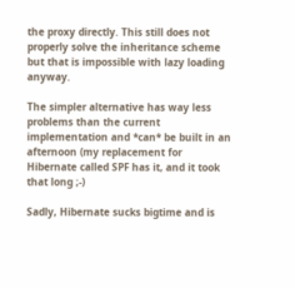the proxy directly. This still does not properly solve the inheritance scheme but that is impossible with lazy loading anyway.

The simpler alternative has way less problems than the current implementation and *can* be built in an afternoon (my replacement for Hibernate called SPF has it, and it took that long ;-)

Sadly, Hibernate sucks bigtime and is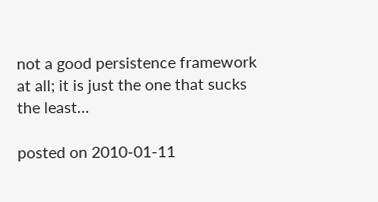not a good persistence framework at all; it is just the one that sucks the least…

posted on 2010-01-11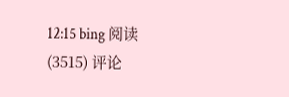12:15 bing 阅读(3515) 评论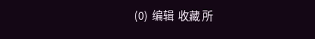(0)  编辑  收藏 所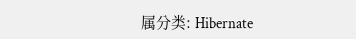属分类: Hibernate